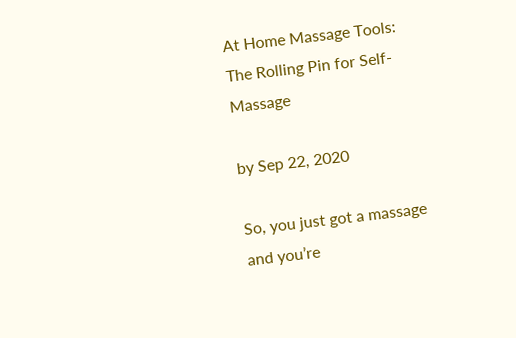At Home Massage Tools: The Rolling Pin for Self-Massage

by Sep 22, 2020

So, you just got a massage and you’re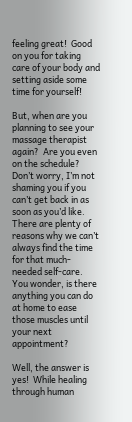feeling great!  Good on you for taking care of your body and setting aside some time for yourself!

But, when are you planning to see your massage therapist again?  Are you even on the schedule?  Don’t worry, I’m not shaming you if you can’t get back in as soon as you’d like.  There are plenty of reasons why we can’t always find the time for that much-needed self-care.  You wonder, is there anything you can do at home to ease those muscles until your next appointment?

Well, the answer is yes!  While healing through human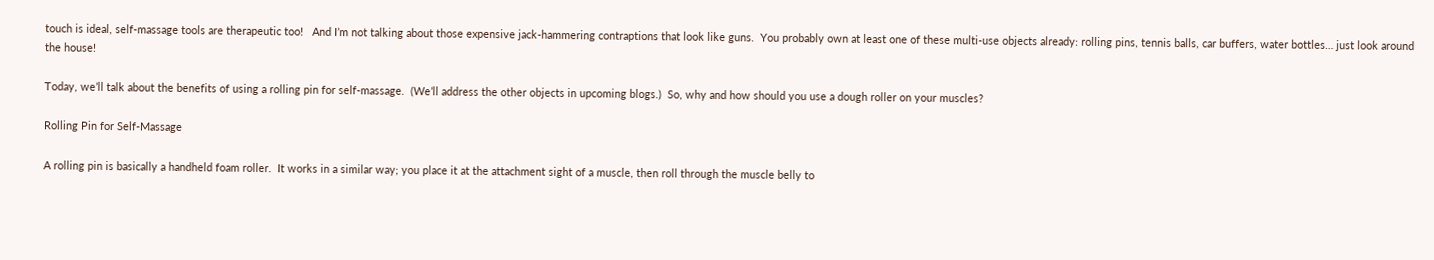touch is ideal, self-massage tools are therapeutic too!   And I’m not talking about those expensive jack-hammering contraptions that look like guns.  You probably own at least one of these multi-use objects already: rolling pins, tennis balls, car buffers, water bottles… just look around the house!

Today, we’ll talk about the benefits of using a rolling pin for self-massage.  (We’ll address the other objects in upcoming blogs.)  So, why and how should you use a dough roller on your muscles?

Rolling Pin for Self-Massage

A rolling pin is basically a handheld foam roller.  It works in a similar way; you place it at the attachment sight of a muscle, then roll through the muscle belly to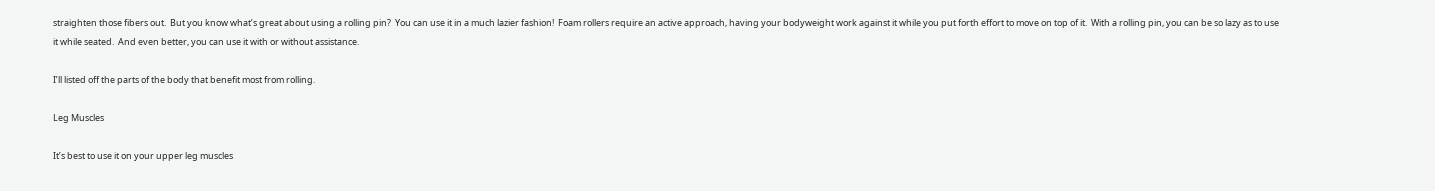straighten those fibers out.  But you know what’s great about using a rolling pin?  You can use it in a much lazier fashion!  Foam rollers require an active approach, having your bodyweight work against it while you put forth effort to move on top of it.  With a rolling pin, you can be so lazy as to use it while seated.  And even better, you can use it with or without assistance.

I’ll listed off the parts of the body that benefit most from rolling.

Leg Muscles

It’s best to use it on your upper leg muscles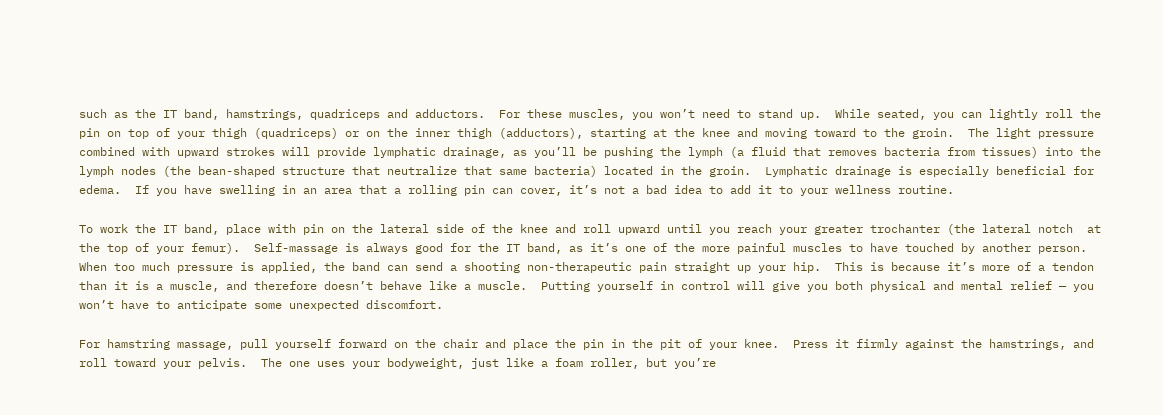such as the IT band, hamstrings, quadriceps and adductors.  For these muscles, you won’t need to stand up.  While seated, you can lightly roll the pin on top of your thigh (quadriceps) or on the inner thigh (adductors), starting at the knee and moving toward to the groin.  The light pressure combined with upward strokes will provide lymphatic drainage, as you’ll be pushing the lymph (a fluid that removes bacteria from tissues) into the lymph nodes (the bean-shaped structure that neutralize that same bacteria) located in the groin.  Lymphatic drainage is especially beneficial for edema.  If you have swelling in an area that a rolling pin can cover, it’s not a bad idea to add it to your wellness routine.

To work the IT band, place with pin on the lateral side of the knee and roll upward until you reach your greater trochanter (the lateral notch  at the top of your femur).  Self-massage is always good for the IT band, as it’s one of the more painful muscles to have touched by another person.  When too much pressure is applied, the band can send a shooting non-therapeutic pain straight up your hip.  This is because it’s more of a tendon than it is a muscle, and therefore doesn’t behave like a muscle.  Putting yourself in control will give you both physical and mental relief — you won’t have to anticipate some unexpected discomfort.

For hamstring massage, pull yourself forward on the chair and place the pin in the pit of your knee.  Press it firmly against the hamstrings, and roll toward your pelvis.  The one uses your bodyweight, just like a foam roller, but you’re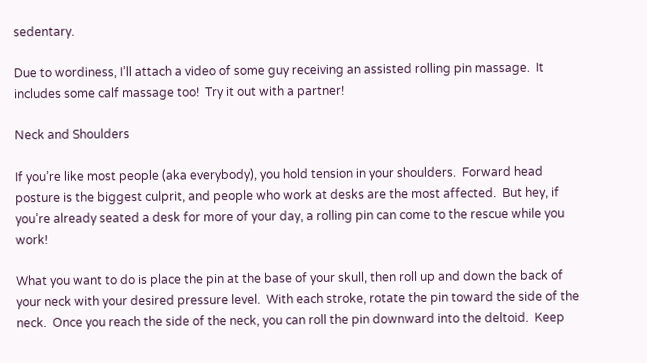sedentary.

Due to wordiness, I’ll attach a video of some guy receiving an assisted rolling pin massage.  It includes some calf massage too!  Try it out with a partner!

Neck and Shoulders

If you’re like most people (aka everybody), you hold tension in your shoulders.  Forward head posture is the biggest culprit, and people who work at desks are the most affected.  But hey, if you’re already seated a desk for more of your day, a rolling pin can come to the rescue while you work!

What you want to do is place the pin at the base of your skull, then roll up and down the back of your neck with your desired pressure level.  With each stroke, rotate the pin toward the side of the neck.  Once you reach the side of the neck, you can roll the pin downward into the deltoid.  Keep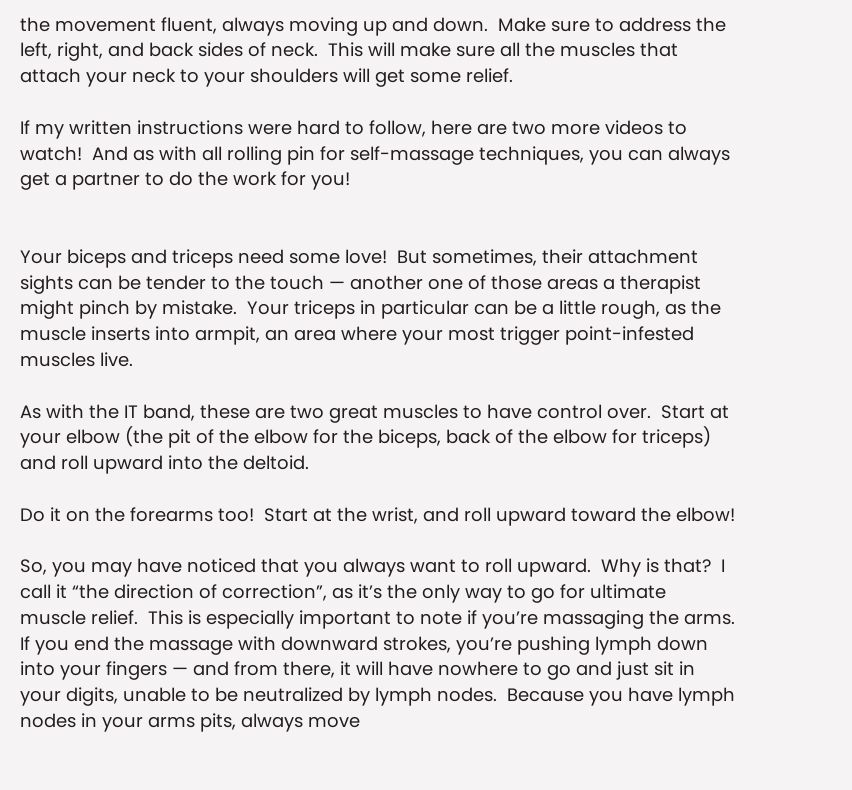the movement fluent, always moving up and down.  Make sure to address the left, right, and back sides of neck.  This will make sure all the muscles that attach your neck to your shoulders will get some relief.

If my written instructions were hard to follow, here are two more videos to watch!  And as with all rolling pin for self-massage techniques, you can always get a partner to do the work for you!


Your biceps and triceps need some love!  But sometimes, their attachment sights can be tender to the touch — another one of those areas a therapist might pinch by mistake.  Your triceps in particular can be a little rough, as the muscle inserts into armpit, an area where your most trigger point-infested muscles live.

As with the IT band, these are two great muscles to have control over.  Start at your elbow (the pit of the elbow for the biceps, back of the elbow for triceps) and roll upward into the deltoid.

Do it on the forearms too!  Start at the wrist, and roll upward toward the elbow!

So, you may have noticed that you always want to roll upward.  Why is that?  I call it “the direction of correction”, as it’s the only way to go for ultimate muscle relief.  This is especially important to note if you’re massaging the arms.  If you end the massage with downward strokes, you’re pushing lymph down into your fingers — and from there, it will have nowhere to go and just sit in your digits, unable to be neutralized by lymph nodes.  Because you have lymph nodes in your arms pits, always move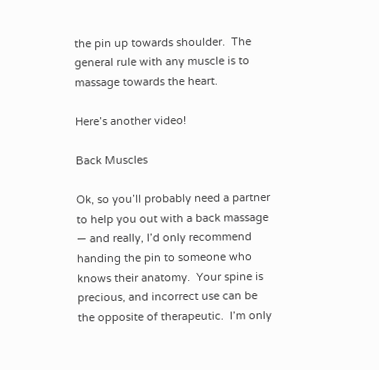the pin up towards shoulder.  The general rule with any muscle is to massage towards the heart.

Here’s another video!

Back Muscles

Ok, so you’ll probably need a partner to help you out with a back massage — and really, I’d only recommend handing the pin to someone who knows their anatomy.  Your spine is precious, and incorrect use can be the opposite of therapeutic.  I’m only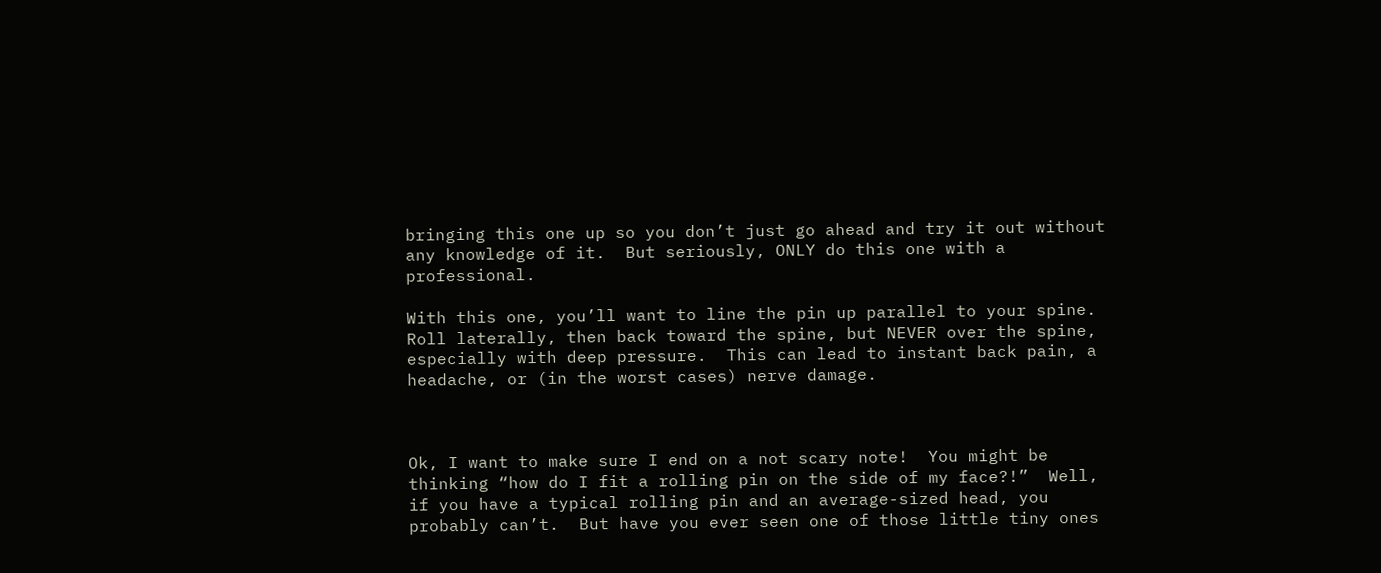bringing this one up so you don’t just go ahead and try it out without any knowledge of it.  But seriously, ONLY do this one with a professional.

With this one, you’ll want to line the pin up parallel to your spine.  Roll laterally, then back toward the spine, but NEVER over the spine, especially with deep pressure.  This can lead to instant back pain, a headache, or (in the worst cases) nerve damage.



Ok, I want to make sure I end on a not scary note!  You might be thinking “how do I fit a rolling pin on the side of my face?!”  Well, if you have a typical rolling pin and an average-sized head, you probably can’t.  But have you ever seen one of those little tiny ones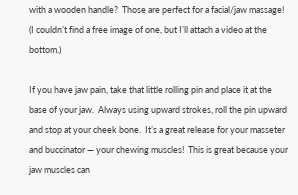with a wooden handle?  Those are perfect for a facial/jaw massage!  (I couldn’t find a free image of one, but I’ll attach a video at the bottom.)

If you have jaw pain, take that little rolling pin and place it at the base of your jaw.  Always using upward strokes, roll the pin upward and stop at your cheek bone.  It’s a great release for your masseter and buccinator — your chewing muscles!  This is great because your jaw muscles can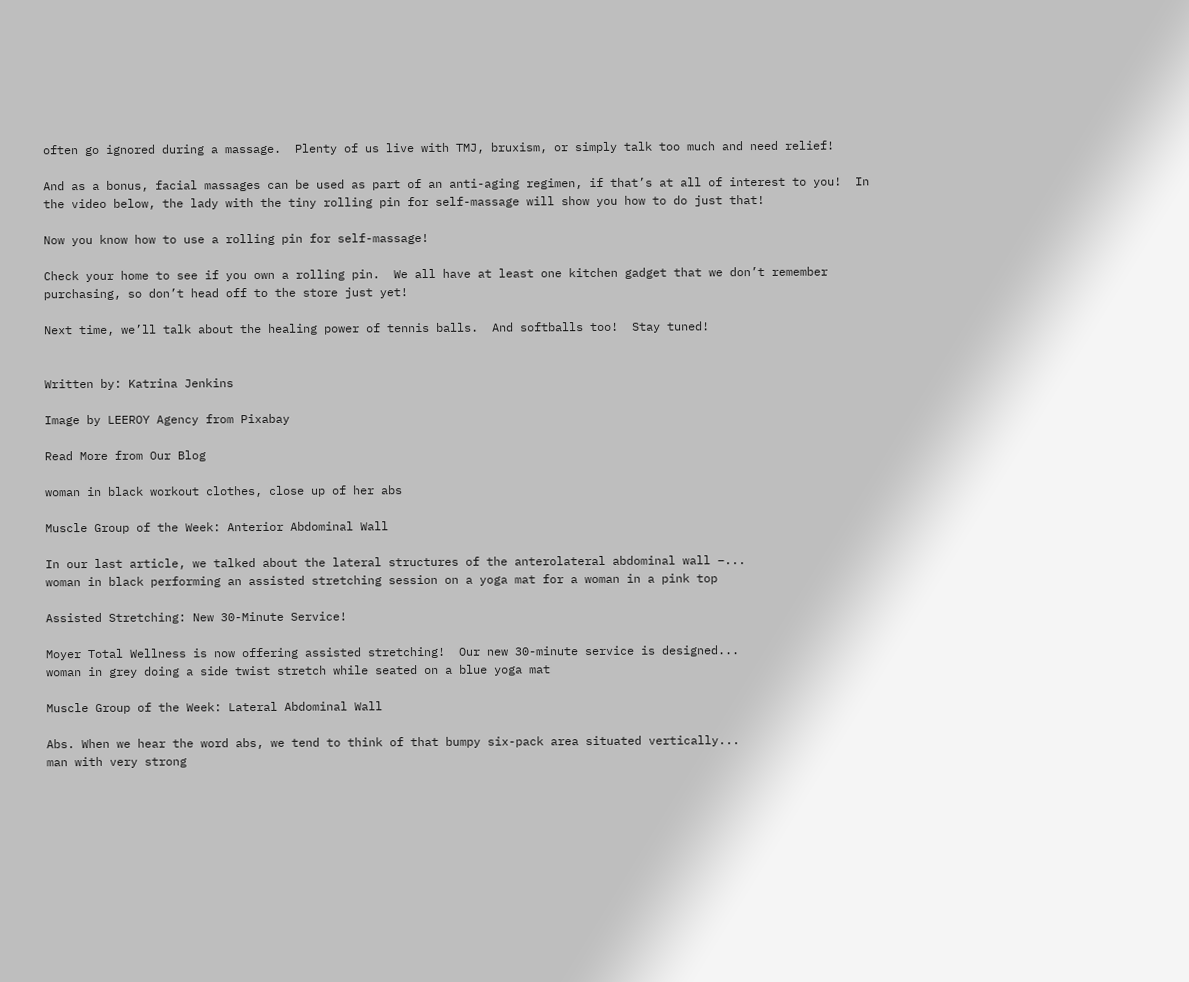often go ignored during a massage.  Plenty of us live with TMJ, bruxism, or simply talk too much and need relief!

And as a bonus, facial massages can be used as part of an anti-aging regimen, if that’s at all of interest to you!  In the video below, the lady with the tiny rolling pin for self-massage will show you how to do just that!

Now you know how to use a rolling pin for self-massage!

Check your home to see if you own a rolling pin.  We all have at least one kitchen gadget that we don’t remember purchasing, so don’t head off to the store just yet!

Next time, we’ll talk about the healing power of tennis balls.  And softballs too!  Stay tuned!


Written by: Katrina Jenkins

Image by LEEROY Agency from Pixabay

Read More from Our Blog

woman in black workout clothes, close up of her abs

Muscle Group of the Week: Anterior Abdominal Wall

In our last article, we talked about the lateral structures of the anterolateral abdominal wall –...
woman in black performing an assisted stretching session on a yoga mat for a woman in a pink top

Assisted Stretching: New 30-Minute Service!

Moyer Total Wellness is now offering assisted stretching!  Our new 30-minute service is designed...
woman in grey doing a side twist stretch while seated on a blue yoga mat

Muscle Group of the Week: Lateral Abdominal Wall

Abs. When we hear the word abs, we tend to think of that bumpy six-pack area situated vertically...
man with very strong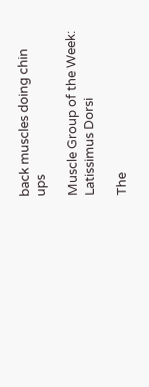back muscles doing chin ups

Muscle Group of the Week: Latissimus Dorsi

The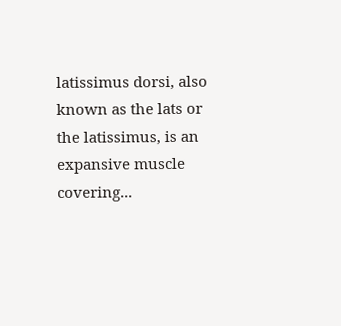latissimus dorsi, also known as the lats or the latissimus, is an expansive muscle covering...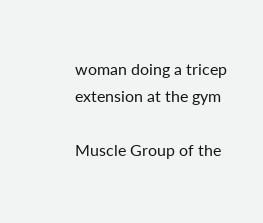woman doing a tricep extension at the gym

Muscle Group of the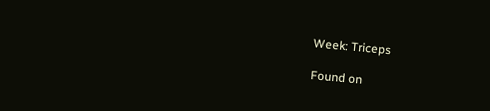Week: Triceps

Found on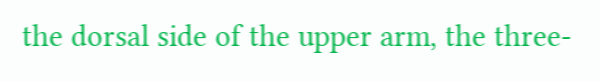the dorsal side of the upper arm, the three-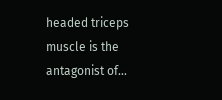headed triceps muscle is the antagonist of...